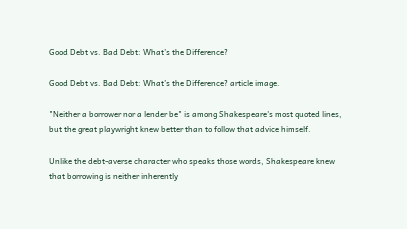Good Debt vs. Bad Debt: What’s the Difference?

Good Debt vs. Bad Debt: What’s the Difference? article image.

"Neither a borrower nor a lender be" is among Shakespeare's most quoted lines, but the great playwright knew better than to follow that advice himself.

Unlike the debt-averse character who speaks those words, Shakespeare knew that borrowing is neither inherently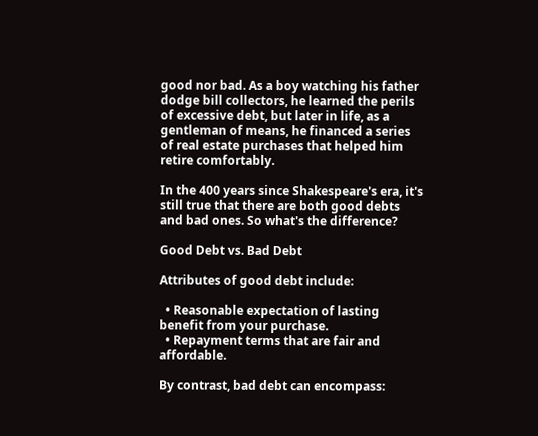good nor bad. As a boy watching his father dodge bill collectors, he learned the perils of excessive debt, but later in life, as a gentleman of means, he financed a series of real estate purchases that helped him retire comfortably.

In the 400 years since Shakespeare's era, it's still true that there are both good debts and bad ones. So what's the difference?

Good Debt vs. Bad Debt

Attributes of good debt include:

  • Reasonable expectation of lasting benefit from your purchase.
  • Repayment terms that are fair and affordable.

By contrast, bad debt can encompass: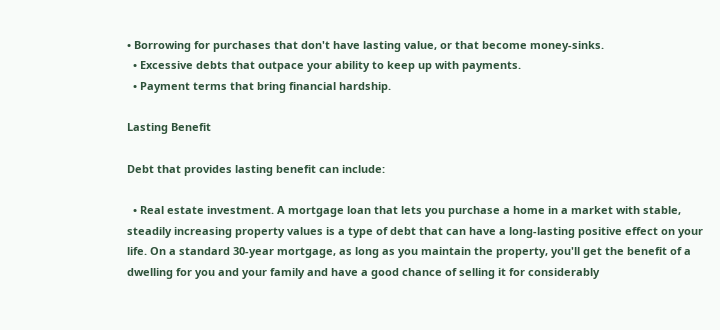• Borrowing for purchases that don't have lasting value, or that become money-sinks.
  • Excessive debts that outpace your ability to keep up with payments.
  • Payment terms that bring financial hardship.

Lasting Benefit

Debt that provides lasting benefit can include:

  • Real estate investment. A mortgage loan that lets you purchase a home in a market with stable, steadily increasing property values is a type of debt that can have a long-lasting positive effect on your life. On a standard 30-year mortgage, as long as you maintain the property, you'll get the benefit of a dwelling for you and your family and have a good chance of selling it for considerably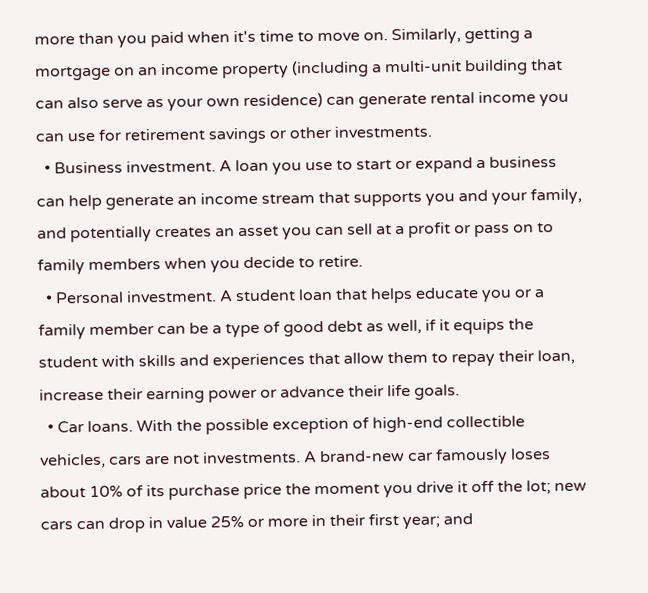more than you paid when it's time to move on. Similarly, getting a mortgage on an income property (including a multi-unit building that can also serve as your own residence) can generate rental income you can use for retirement savings or other investments.
  • Business investment. A loan you use to start or expand a business can help generate an income stream that supports you and your family, and potentially creates an asset you can sell at a profit or pass on to family members when you decide to retire.
  • Personal investment. A student loan that helps educate you or a family member can be a type of good debt as well, if it equips the student with skills and experiences that allow them to repay their loan, increase their earning power or advance their life goals.
  • Car loans. With the possible exception of high-end collectible vehicles, cars are not investments. A brand-new car famously loses about 10% of its purchase price the moment you drive it off the lot; new cars can drop in value 25% or more in their first year; and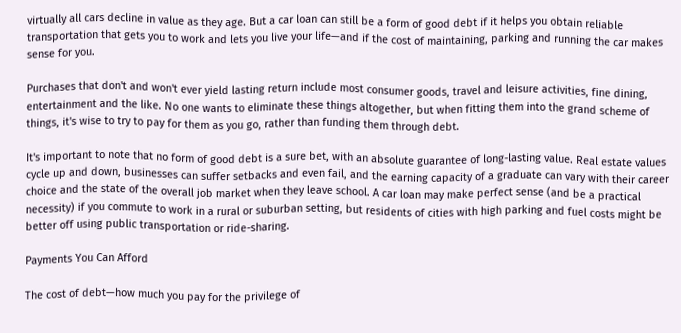virtually all cars decline in value as they age. But a car loan can still be a form of good debt if it helps you obtain reliable transportation that gets you to work and lets you live your life—and if the cost of maintaining, parking and running the car makes sense for you.

Purchases that don't and won't ever yield lasting return include most consumer goods, travel and leisure activities, fine dining, entertainment and the like. No one wants to eliminate these things altogether, but when fitting them into the grand scheme of things, it's wise to try to pay for them as you go, rather than funding them through debt.

It's important to note that no form of good debt is a sure bet, with an absolute guarantee of long-lasting value. Real estate values cycle up and down, businesses can suffer setbacks and even fail, and the earning capacity of a graduate can vary with their career choice and the state of the overall job market when they leave school. A car loan may make perfect sense (and be a practical necessity) if you commute to work in a rural or suburban setting, but residents of cities with high parking and fuel costs might be better off using public transportation or ride-sharing.

Payments You Can Afford

The cost of debt—how much you pay for the privilege of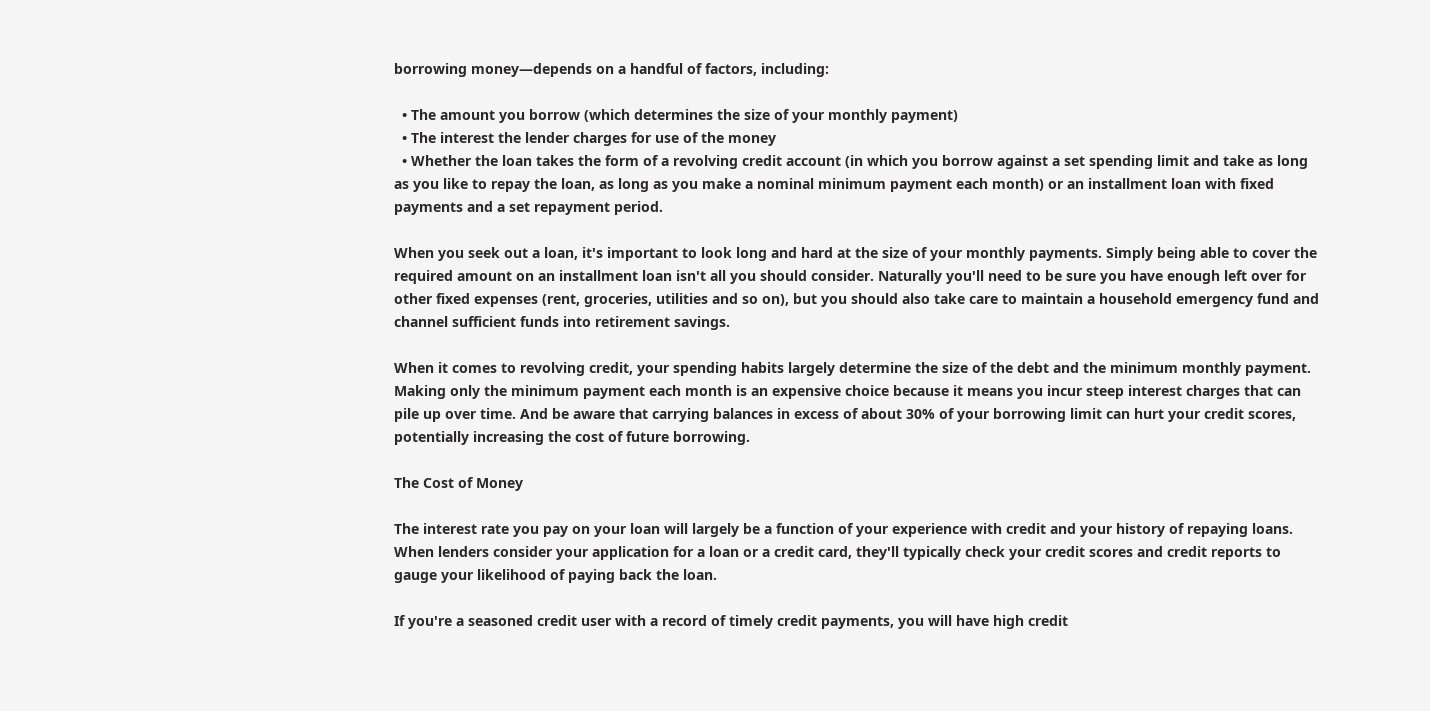borrowing money—depends on a handful of factors, including:

  • The amount you borrow (which determines the size of your monthly payment)
  • The interest the lender charges for use of the money
  • Whether the loan takes the form of a revolving credit account (in which you borrow against a set spending limit and take as long as you like to repay the loan, as long as you make a nominal minimum payment each month) or an installment loan with fixed payments and a set repayment period.

When you seek out a loan, it's important to look long and hard at the size of your monthly payments. Simply being able to cover the required amount on an installment loan isn't all you should consider. Naturally you'll need to be sure you have enough left over for other fixed expenses (rent, groceries, utilities and so on), but you should also take care to maintain a household emergency fund and channel sufficient funds into retirement savings.

When it comes to revolving credit, your spending habits largely determine the size of the debt and the minimum monthly payment. Making only the minimum payment each month is an expensive choice because it means you incur steep interest charges that can pile up over time. And be aware that carrying balances in excess of about 30% of your borrowing limit can hurt your credit scores, potentially increasing the cost of future borrowing.

The Cost of Money

The interest rate you pay on your loan will largely be a function of your experience with credit and your history of repaying loans. When lenders consider your application for a loan or a credit card, they'll typically check your credit scores and credit reports to gauge your likelihood of paying back the loan.

If you're a seasoned credit user with a record of timely credit payments, you will have high credit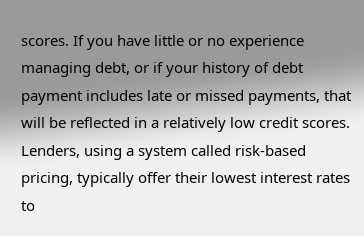scores. If you have little or no experience managing debt, or if your history of debt payment includes late or missed payments, that will be reflected in a relatively low credit scores. Lenders, using a system called risk-based pricing, typically offer their lowest interest rates to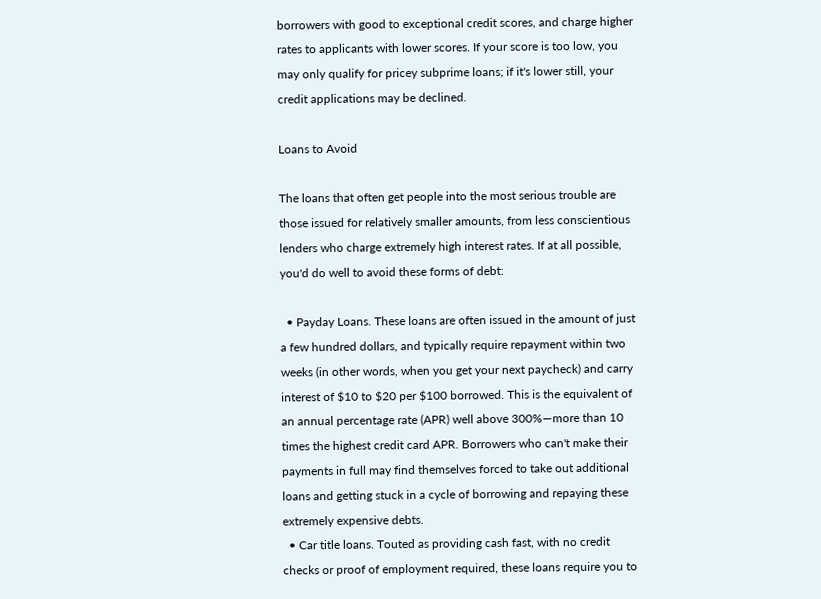borrowers with good to exceptional credit scores, and charge higher rates to applicants with lower scores. If your score is too low, you may only qualify for pricey subprime loans; if it's lower still, your credit applications may be declined.

Loans to Avoid

The loans that often get people into the most serious trouble are those issued for relatively smaller amounts, from less conscientious lenders who charge extremely high interest rates. If at all possible, you'd do well to avoid these forms of debt:

  • Payday Loans. These loans are often issued in the amount of just a few hundred dollars, and typically require repayment within two weeks (in other words, when you get your next paycheck) and carry interest of $10 to $20 per $100 borrowed. This is the equivalent of an annual percentage rate (APR) well above 300%—more than 10 times the highest credit card APR. Borrowers who can't make their payments in full may find themselves forced to take out additional loans and getting stuck in a cycle of borrowing and repaying these extremely expensive debts.
  • Car title loans. Touted as providing cash fast, with no credit checks or proof of employment required, these loans require you to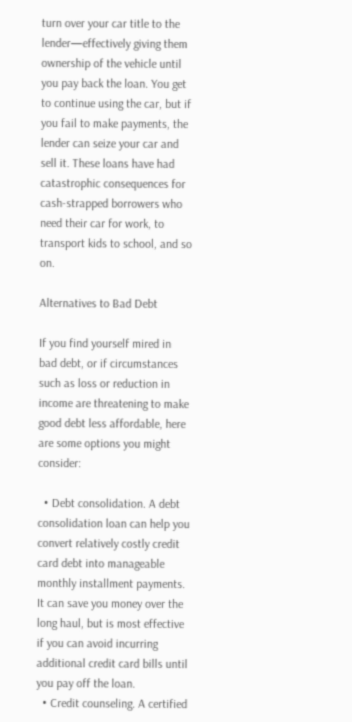turn over your car title to the lender—effectively giving them ownership of the vehicle until you pay back the loan. You get to continue using the car, but if you fail to make payments, the lender can seize your car and sell it. These loans have had catastrophic consequences for cash-strapped borrowers who need their car for work, to transport kids to school, and so on.

Alternatives to Bad Debt

If you find yourself mired in bad debt, or if circumstances such as loss or reduction in income are threatening to make good debt less affordable, here are some options you might consider:

  • Debt consolidation. A debt consolidation loan can help you convert relatively costly credit card debt into manageable monthly installment payments. It can save you money over the long haul, but is most effective if you can avoid incurring additional credit card bills until you pay off the loan.
  • Credit counseling. A certified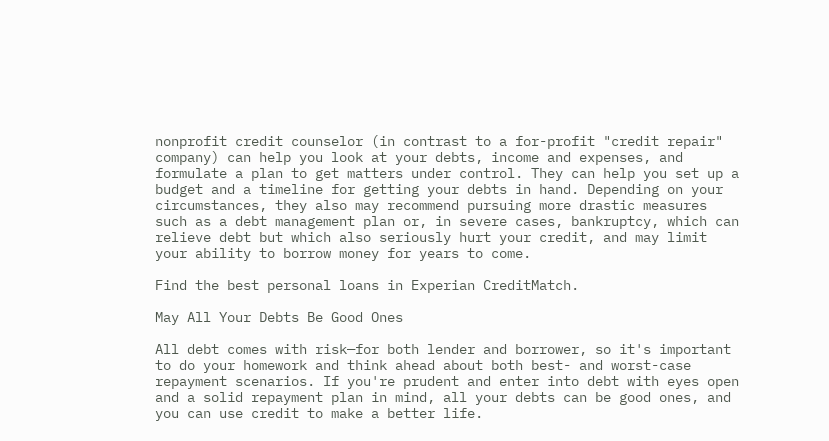nonprofit credit counselor (in contrast to a for-profit "credit repair" company) can help you look at your debts, income and expenses, and formulate a plan to get matters under control. They can help you set up a budget and a timeline for getting your debts in hand. Depending on your circumstances, they also may recommend pursuing more drastic measures such as a debt management plan or, in severe cases, bankruptcy, which can relieve debt but which also seriously hurt your credit, and may limit your ability to borrow money for years to come.

Find the best personal loans in Experian CreditMatch.

May All Your Debts Be Good Ones

All debt comes with risk—for both lender and borrower, so it's important to do your homework and think ahead about both best- and worst-case repayment scenarios. If you're prudent and enter into debt with eyes open and a solid repayment plan in mind, all your debts can be good ones, and you can use credit to make a better life.